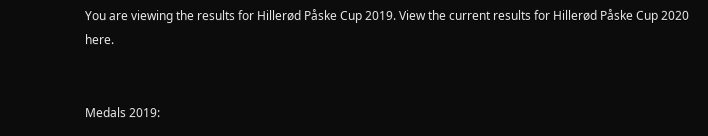You are viewing the results for Hillerød Påske Cup 2019. View the current results for Hillerød Påske Cup 2020 here.


Medals 2019: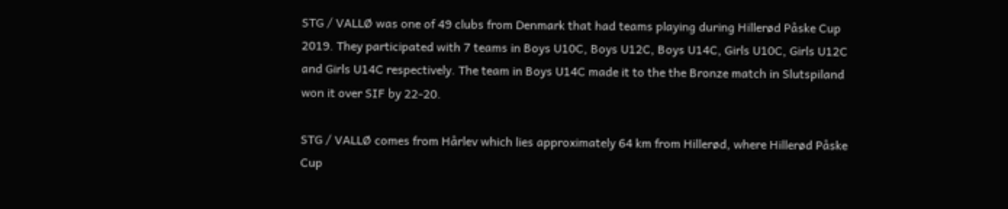STG / VALLØ was one of 49 clubs from Denmark that had teams playing during Hillerød Påske Cup 2019. They participated with 7 teams in Boys U10C, Boys U12C, Boys U14C, Girls U10C, Girls U12C and Girls U14C respectively. The team in Boys U14C made it to the the Bronze match in Slutspiland won it over SIF by 22-20.

STG / VALLØ comes from Hårlev which lies approximately 64 km from Hillerød, where Hillerød Påske Cup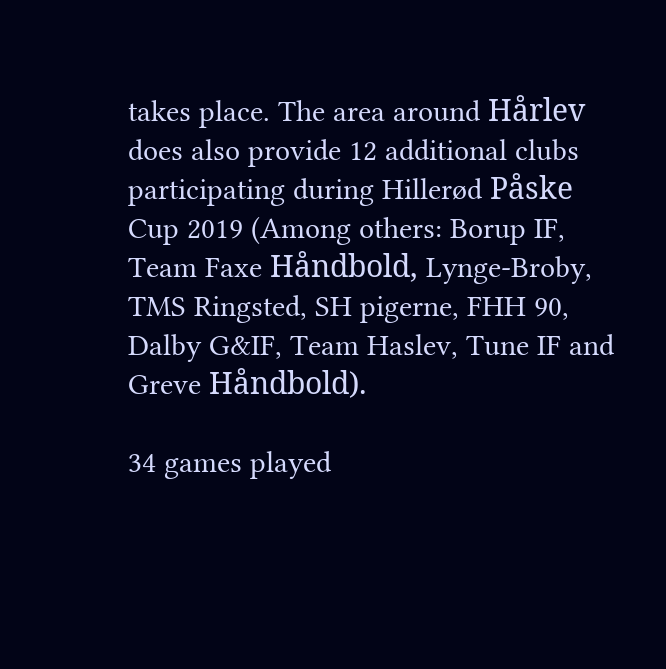takes place. The area around Hårlev does also provide 12 additional clubs participating during Hillerød Påske Cup 2019 (Among others: Borup IF, Team Faxe Håndbold, Lynge-Broby, TMS Ringsted, SH pigerne, FHH 90, Dalby G&IF, Team Haslev, Tune IF and Greve Håndbold).

34 games played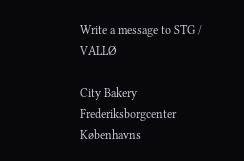Write a message to STG / VALLØ

City Bakery Frederiksborgcenter Københavns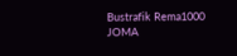Bustrafik Rema1000 JOMA